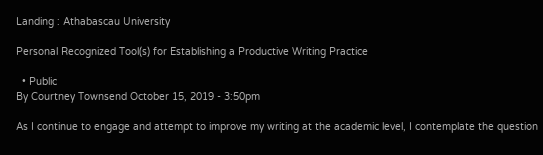Landing : Athabascau University

Personal Recognized Tool(s) for Establishing a Productive Writing Practice

  • Public
By Courtney Townsend October 15, 2019 - 3:50pm

As I continue to engage and attempt to improve my writing at the academic level, I contemplate the question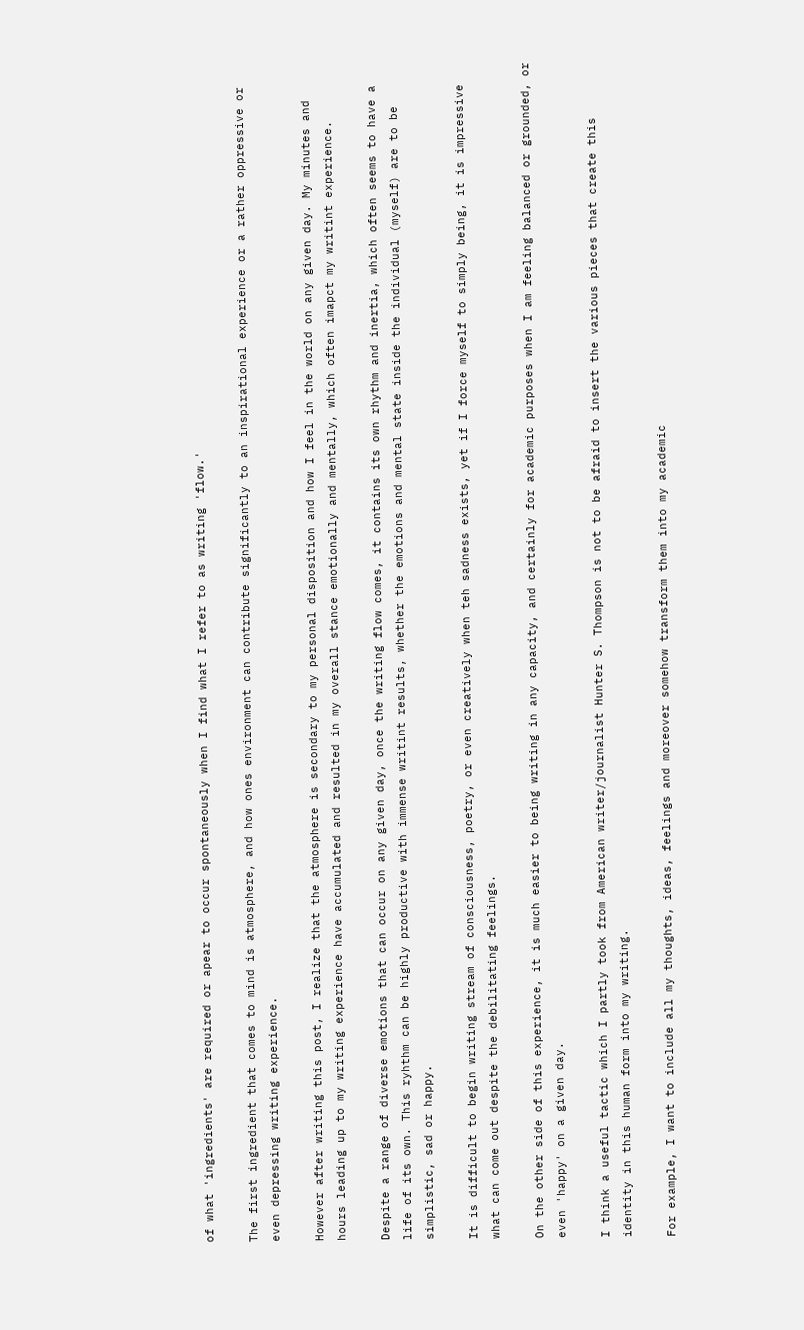of what 'ingredients' are required or apear to occur spontaneously when I find what I refer to as writing 'flow.'

The first ingredient that comes to mind is atmosphere, and how ones environment can contribute significantly to an inspirational experience or a rather oppressive or even depressing writing experience.

However after writing this post, I realize that the atmosphere is secondary to my personal disposition and how I feel in the world on any given day. My minutes and hours leading up to my writing experience have accumulated and resulted in my overall stance emotionally and mentally, which often imapct my writint experience.

Despite a range of diverse emotions that can occur on any given day, once the writing flow comes, it contains its own rhythm and inertia, which often seems to have a life of its own. This ryhthm can be highly productive with immense writint results, whether the emotions and mental state inside the individual (myself) are to be simplistic, sad or happy.

It is difficult to begin writing stream of consciousness, poetry, or even creatively when teh sadness exists, yet if I force myself to simply being, it is impressive what can come out despite the debilitating feelings.

On the other side of this experience, it is much easier to being writing in any capacity, and certainly for academic purposes when I am feeling balanced or grounded, or even 'happy' on a given day.

I think a useful tactic which I partly took from American writer/journalist Hunter S. Thompson is not to be afraid to insert the various pieces that create this identity in this human form into my writing.

For example, I want to include all my thoughts, ideas, feelings and moreover somehow transform them into my academic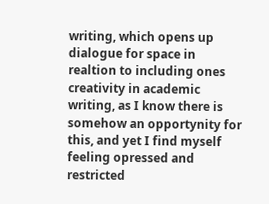writing, which opens up dialogue for space in realtion to including ones creativity in academic writing, as I know there is somehow an opportynity for this, and yet I find myself feeling opressed and restricted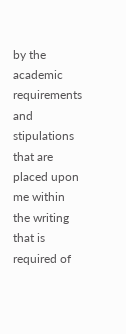by the academic requirements and stipulations that are placed upon me within the writing that is required of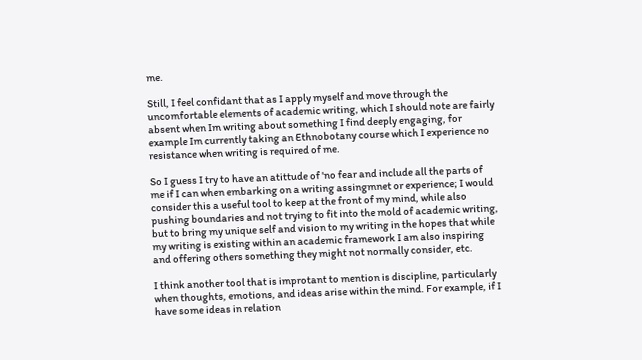me.

Still, I feel confidant that as I apply myself and move through the uncomfortable elements of academic writing, which I should note are fairly absent when Im writing about something I find deeply engaging, for example Im currently taking an Ethnobotany course which I experience no resistance when writing is required of me.

So I guess I try to have an atittude of 'no fear and include all the parts of me if I can when embarking on a writing assingmnet or experience; I would consider this a useful tool to keep at the front of my mind, while also pushing boundaries and not trying to fit into the mold of academic writing, but to bring my unique self and vision to my writing in the hopes that while my writing is existing within an academic framework I am also inspiring and offering others something they might not normally consider, etc.

I think another tool that is improtant to mention is discipline, particularly when thoughts, emotions, and ideas arise within the mind. For example, if I have some ideas in relation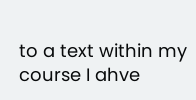to a text within my course I ahve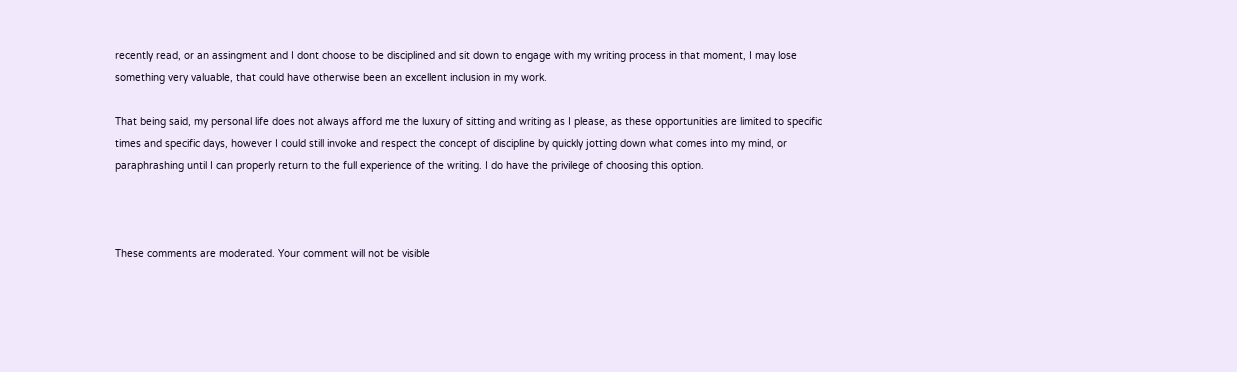recently read, or an assingment and I dont choose to be disciplined and sit down to engage with my writing process in that moment, I may lose something very valuable, that could have otherwise been an excellent inclusion in my work.

That being said, my personal life does not always afford me the luxury of sitting and writing as I please, as these opportunities are limited to specific times and specific days, however I could still invoke and respect the concept of discipline by quickly jotting down what comes into my mind, or paraphrashing until I can properly return to the full experience of the writing. I do have the privilege of choosing this option.



These comments are moderated. Your comment will not be visible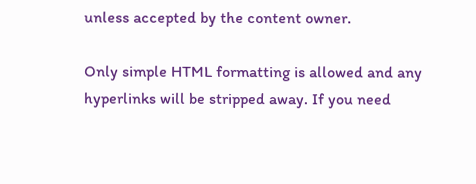unless accepted by the content owner.

Only simple HTML formatting is allowed and any hyperlinks will be stripped away. If you need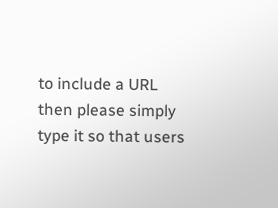to include a URL then please simply type it so that users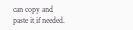can copy and paste it if needed.